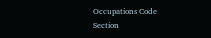Occupations Code
Section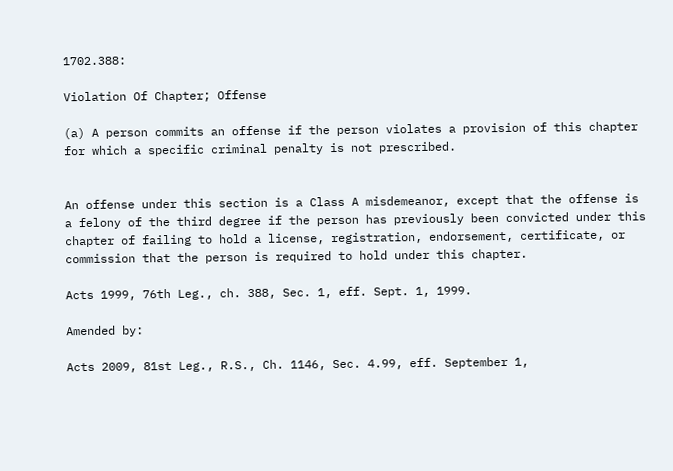1702.388:

Violation Of Chapter; Offense

(a) A person commits an offense if the person violates a provision of this chapter for which a specific criminal penalty is not prescribed.


An offense under this section is a Class A misdemeanor, except that the offense is a felony of the third degree if the person has previously been convicted under this chapter of failing to hold a license, registration, endorsement, certificate, or commission that the person is required to hold under this chapter.

Acts 1999, 76th Leg., ch. 388, Sec. 1, eff. Sept. 1, 1999.

Amended by:

Acts 2009, 81st Leg., R.S., Ch. 1146, Sec. 4.99, eff. September 1,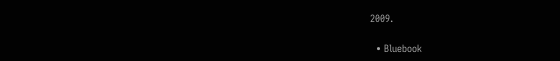2009.

  • Bluebook